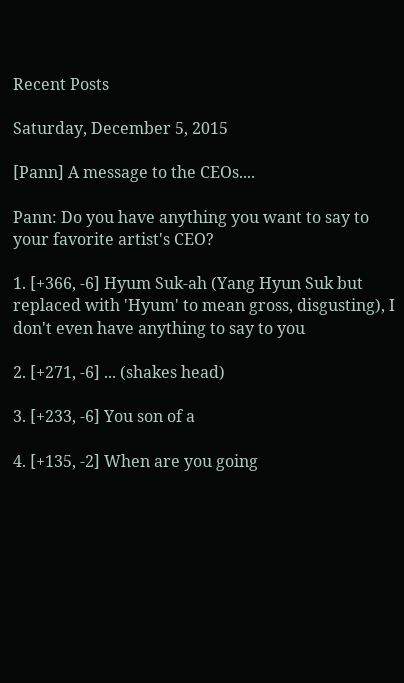Recent Posts

Saturday, December 5, 2015

[Pann] A message to the CEOs....

Pann: Do you have anything you want to say to your favorite artist's CEO?

1. [+366, -6] Hyum Suk-ah (Yang Hyun Suk but replaced with 'Hyum' to mean gross, disgusting), I don't even have anything to say to you

2. [+271, -6] ... (shakes head)

3. [+233, -6] You son of a

4. [+135, -2] When are you going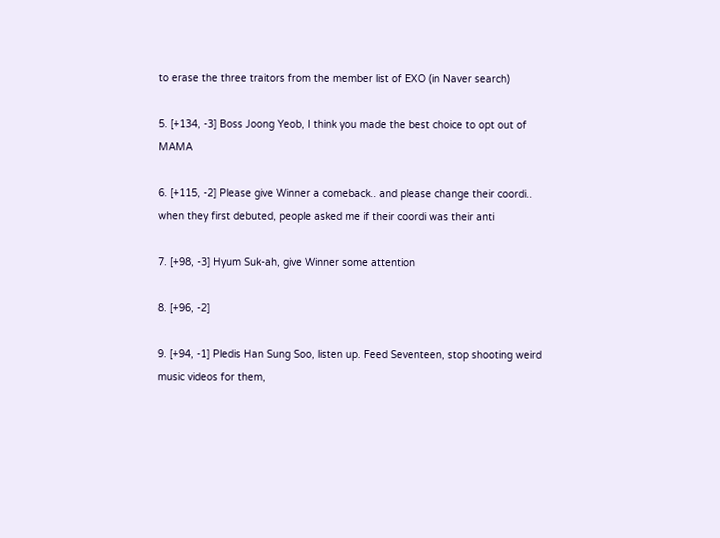to erase the three traitors from the member list of EXO (in Naver search)

5. [+134, -3] Boss Joong Yeob, I think you made the best choice to opt out of MAMA

6. [+115, -2] Please give Winner a comeback.. and please change their coordi.. when they first debuted, people asked me if their coordi was their anti

7. [+98, -3] Hyum Suk-ah, give Winner some attention

8. [+96, -2]

9. [+94, -1] Pledis Han Sung Soo, listen up. Feed Seventeen, stop shooting weird music videos for them,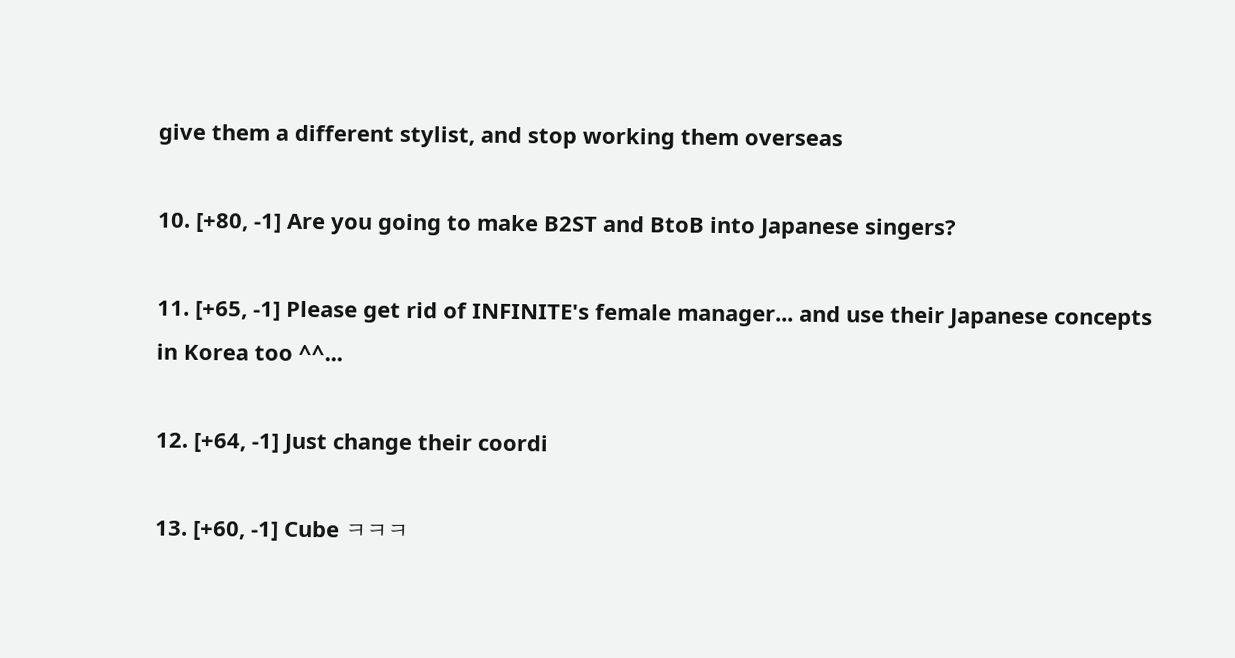give them a different stylist, and stop working them overseas

10. [+80, -1] Are you going to make B2ST and BtoB into Japanese singers?

11. [+65, -1] Please get rid of INFINITE's female manager... and use their Japanese concepts in Korea too ^^...

12. [+64, -1] Just change their coordi

13. [+60, -1] Cube ㅋㅋㅋ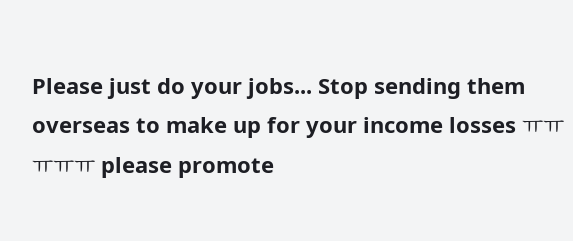Please just do your jobs... Stop sending them overseas to make up for your income losses ㅠㅠㅠㅠㅠ please promote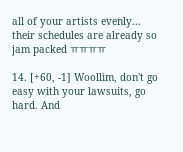all of your artists evenly... their schedules are already so jam packed ㅠㅠㅠㅠ

14. [+60, -1] Woollim, don't go easy with your lawsuits, go hard. And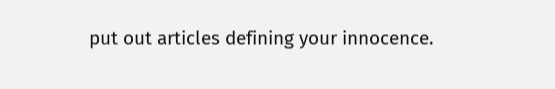put out articles defining your innocence.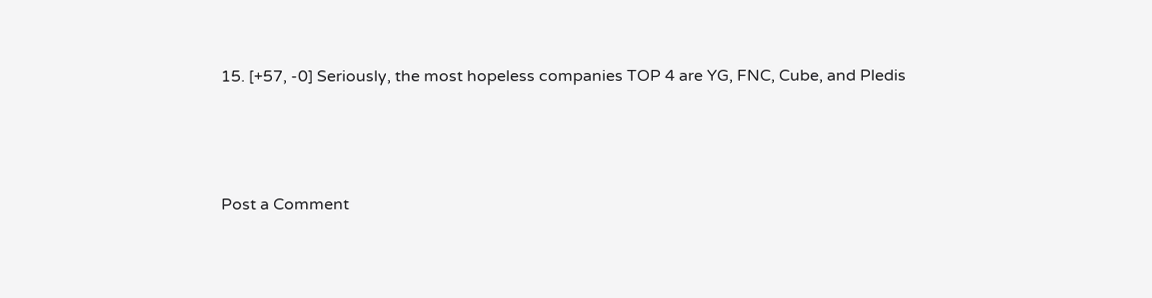15. [+57, -0] Seriously, the most hopeless companies TOP 4 are YG, FNC, Cube, and Pledis



Post a Comment